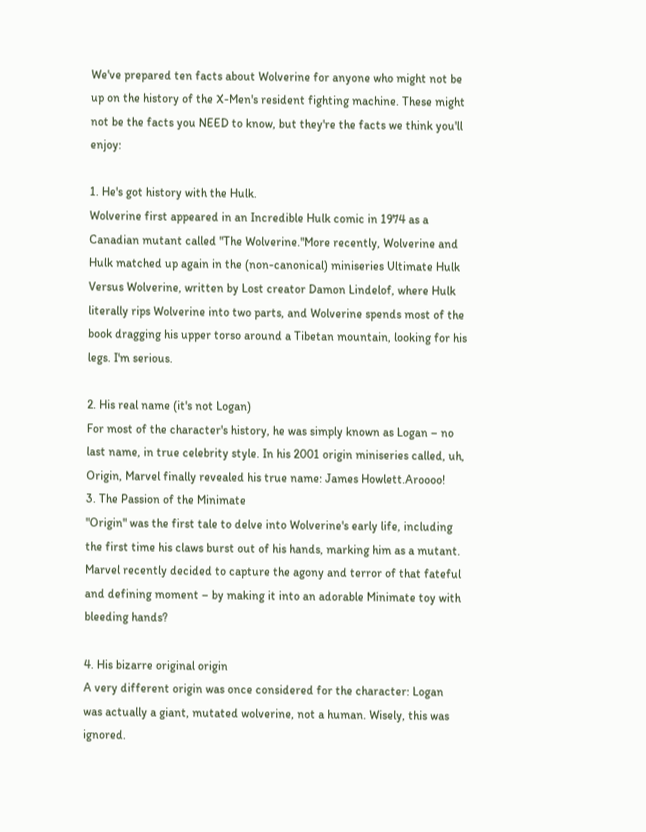We've prepared ten facts about Wolverine for anyone who might not be up on the history of the X-Men's resident fighting machine. These might not be the facts you NEED to know, but they're the facts we think you'll enjoy:

1. He's got history with the Hulk.
Wolverine first appeared in an Incredible Hulk comic in 1974 as a Canadian mutant called "The Wolverine."More recently, Wolverine and Hulk matched up again in the (non-canonical) miniseries Ultimate Hulk Versus Wolverine, written by Lost creator Damon Lindelof, where Hulk literally rips Wolverine into two parts, and Wolverine spends most of the book dragging his upper torso around a Tibetan mountain, looking for his legs. I'm serious.

2. His real name (it's not Logan)
For most of the character's history, he was simply known as Logan – no last name, in true celebrity style. In his 2001 origin miniseries called, uh, Origin, Marvel finally revealed his true name: James Howlett.Aroooo!
3. The Passion of the Minimate
"Origin" was the first tale to delve into Wolverine's early life, including the first time his claws burst out of his hands, marking him as a mutant. Marvel recently decided to capture the agony and terror of that fateful and defining moment – by making it into an adorable Minimate toy with bleeding hands?

4. His bizarre original origin
A very different origin was once considered for the character: Logan was actually a giant, mutated wolverine, not a human. Wisely, this was ignored.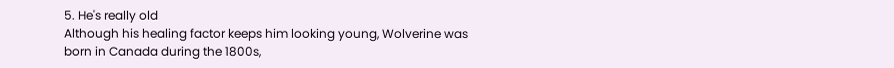5. He's really old
Although his healing factor keeps him looking young, Wolverine was born in Canada during the 1800s,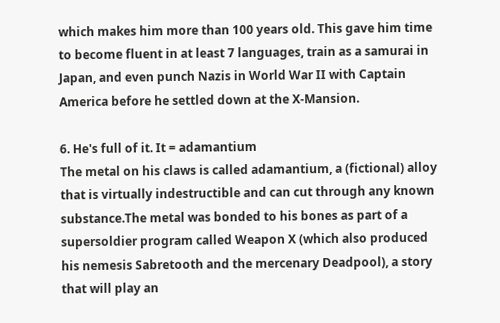which makes him more than 100 years old. This gave him time to become fluent in at least 7 languages, train as a samurai in Japan, and even punch Nazis in World War II with Captain America before he settled down at the X-Mansion.

6. He's full of it. It = adamantium
The metal on his claws is called adamantium, a (fictional) alloy that is virtually indestructible and can cut through any known substance.The metal was bonded to his bones as part of a supersoldier program called Weapon X (which also produced his nemesis Sabretooth and the mercenary Deadpool), a story that will play an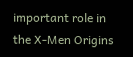important role in the X-Men Origins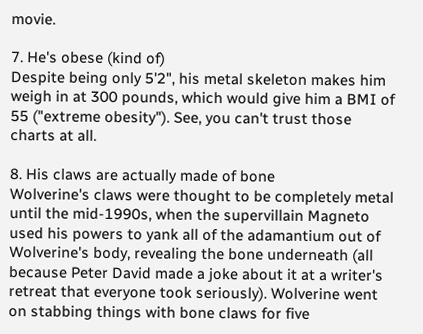movie.

7. He's obese (kind of)
Despite being only 5'2", his metal skeleton makes him weigh in at 300 pounds, which would give him a BMI of 55 ("extreme obesity"). See, you can't trust those charts at all.

8. His claws are actually made of bone
Wolverine's claws were thought to be completely metal until the mid-1990s, when the supervillain Magneto used his powers to yank all of the adamantium out of Wolverine's body, revealing the bone underneath (all because Peter David made a joke about it at a writer's retreat that everyone took seriously). Wolverine went on stabbing things with bone claws for five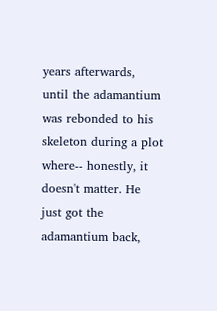years afterwards, until the adamantium was rebonded to his skeleton during a plot where-- honestly, it doesn't matter. He just got the adamantium back,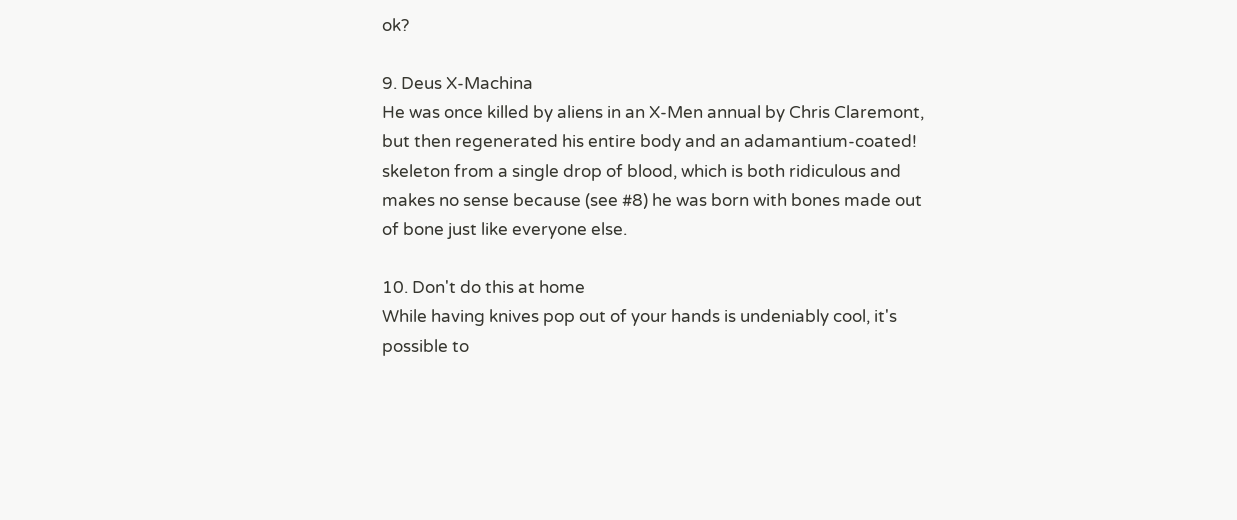ok?

9. Deus X-Machina
He was once killed by aliens in an X-Men annual by Chris Claremont, but then regenerated his entire body and an adamantium-coated! skeleton from a single drop of blood, which is both ridiculous and makes no sense because (see #8) he was born with bones made out of bone just like everyone else.

10. Don't do this at home
While having knives pop out of your hands is undeniably cool, it's possible to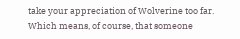take your appreciation of Wolverine too far. Which means, of course, that someone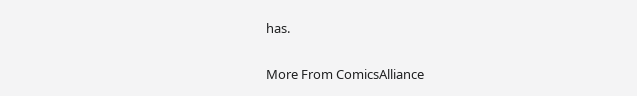has.

More From ComicsAlliance